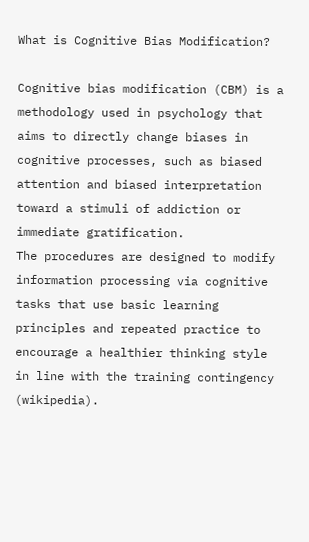What is Cognitive Bias Modification?

Cognitive bias modification (CBM) is a methodology used in psychology that aims to directly change biases in cognitive processes, such as biased attention and biased interpretation toward a stimuli of addiction or immediate gratification.
The procedures are designed to modify information processing via cognitive tasks that use basic learning principles and repeated practice to encourage a healthier thinking style in line with the training contingency (wikipedia).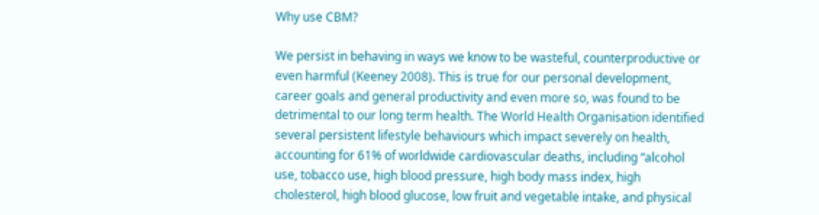Why use CBM?

We persist in behaving in ways we know to be wasteful, counterproductive or even harmful (Keeney 2008). This is true for our personal development, career goals and general productivity and even more so, was found to be detrimental to our long term health. The World Health Organisation identified several persistent lifestyle behaviours which impact severely on health, accounting for 61% of worldwide cardiovascular deaths, including “alcohol use, tobacco use, high blood pressure, high body mass index, high cholesterol, high blood glucose, low fruit and vegetable intake, and physical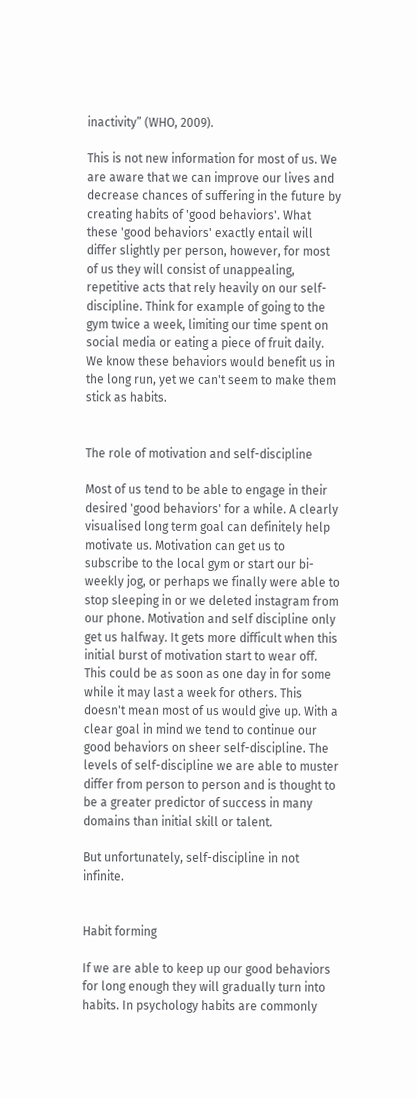inactivity” (WHO, 2009).

This is not new information for most of us. We are aware that we can improve our lives and decrease chances of suffering in the future by creating habits of 'good behaviors'. What these 'good behaviors' exactly entail will differ slightly per person, however, for most of us they will consist of unappealing, repetitive acts that rely heavily on our self-discipline. Think for example of going to the gym twice a week, limiting our time spent on social media or eating a piece of fruit daily. We know these behaviors would benefit us in the long run, yet we can't seem to make them stick as habits.


The role of motivation and self-discipline

Most of us tend to be able to engage in their desired 'good behaviors' for a while. A clearly visualised long term goal can definitely help motivate us. Motivation can get us to subscribe to the local gym or start our bi-weekly jog, or perhaps we finally were able to stop sleeping in or we deleted instagram from our phone. Motivation and self discipline only get us halfway. It gets more difficult when this initial burst of motivation start to wear off. This could be as soon as one day in for some while it may last a week for others. This doesn't mean most of us would give up. With a clear goal in mind we tend to continue our good behaviors on sheer self-discipline. The levels of self-discipline we are able to muster differ from person to person and is thought to be a greater predictor of success in many domains than initial skill or talent.

But unfortunately, self-discipline in not infinite.


Habit forming

If we are able to keep up our good behaviors for long enough they will gradually turn into habits. In psychology habits are commonly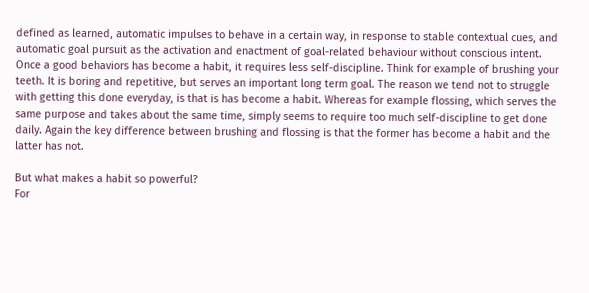defined as learned, automatic impulses to behave in a certain way, in response to stable contextual cues, and automatic goal pursuit as the activation and enactment of goal-related behaviour without conscious intent. Once a good behaviors has become a habit, it requires less self-discipline. Think for example of brushing your teeth. It is boring and repetitive, but serves an important long term goal. The reason we tend not to struggle with getting this done everyday, is that is has become a habit. Whereas for example flossing, which serves the same purpose and takes about the same time, simply seems to require too much self-discipline to get done daily. Again the key difference between brushing and flossing is that the former has become a habit and the latter has not.

But what makes a habit so powerful?
For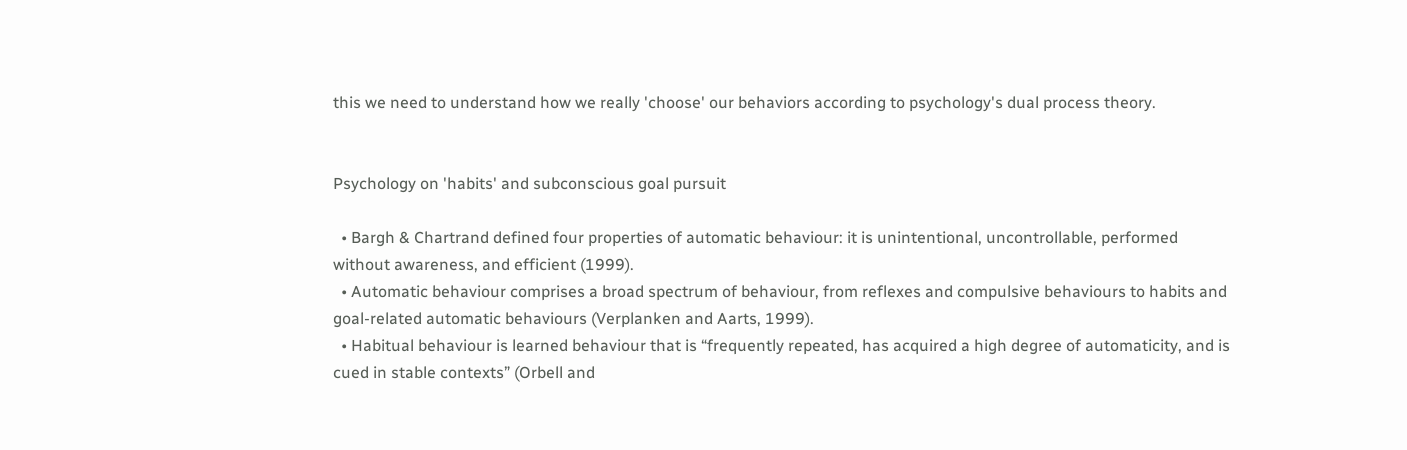this we need to understand how we really 'choose' our behaviors according to psychology's dual process theory.


Psychology on 'habits' and subconscious goal pursuit

  • Bargh & Chartrand defined four properties of automatic behaviour: it is unintentional, uncontrollable, performed without awareness, and efficient (1999).
  • Automatic behaviour comprises a broad spectrum of behaviour, from reflexes and compulsive behaviours to habits and goal-related automatic behaviours (Verplanken and Aarts, 1999).
  • Habitual behaviour is learned behaviour that is “frequently repeated, has acquired a high degree of automaticity, and is cued in stable contexts” (Orbell and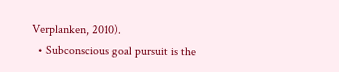Verplanken, 2010).
  • Subconscious goal pursuit is the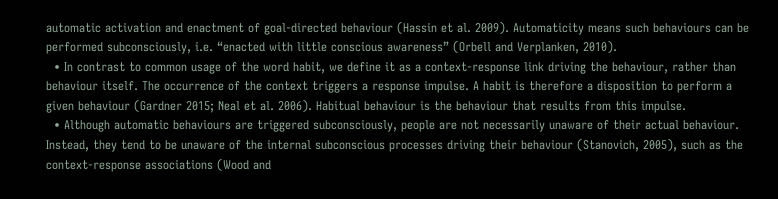automatic activation and enactment of goal-directed behaviour (Hassin et al. 2009). Automaticity means such behaviours can be performed subconsciously, i.e. “enacted with little conscious awareness” (Orbell and Verplanken, 2010).
  • In contrast to common usage of the word habit, we define it as a context-response link driving the behaviour, rather than behaviour itself. The occurrence of the context triggers a response impulse. A habit is therefore a disposition to perform a given behaviour (Gardner 2015; Neal et al. 2006). Habitual behaviour is the behaviour that results from this impulse.
  • Although automatic behaviours are triggered subconsciously, people are not necessarily unaware of their actual behaviour. Instead, they tend to be unaware of the internal subconscious processes driving their behaviour (Stanovich, 2005), such as the context-response associations (Wood and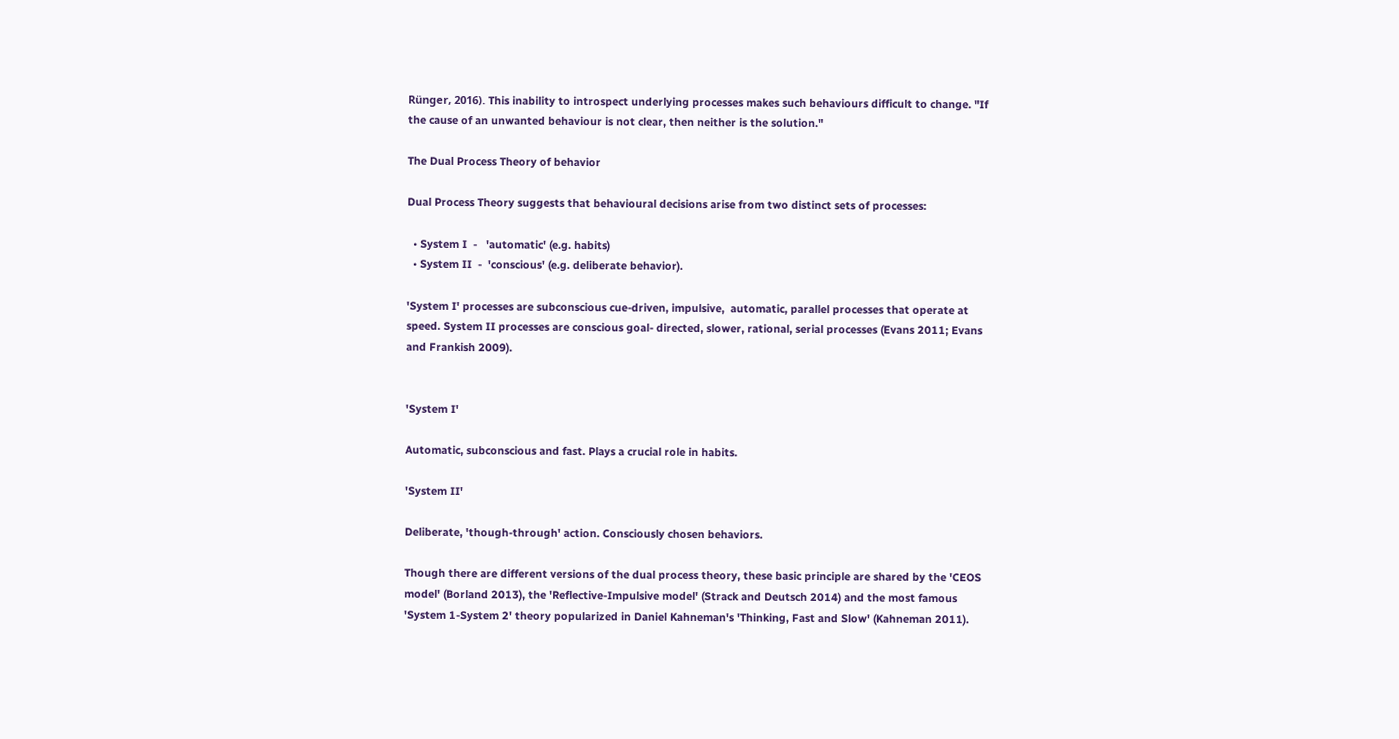Rünger, 2016). This inability to introspect underlying processes makes such behaviours difficult to change. "If the cause of an unwanted behaviour is not clear, then neither is the solution."

The Dual Process Theory of behavior

Dual Process Theory suggests that behavioural decisions arise from two distinct sets of processes:

  • System I  -   'automatic' (e.g. habits)
  • System II  -  'conscious' (e.g. deliberate behavior).

'System I' processes are subconscious cue-driven, impulsive,  automatic, parallel processes that operate at speed. System II processes are conscious goal- directed, slower, rational, serial processes (Evans 2011; Evans and Frankish 2009).


'System I'

Automatic, subconscious and fast. Plays a crucial role in habits.

'System II'

Deliberate, 'though-through' action. Consciously chosen behaviors.

Though there are different versions of the dual process theory, these basic principle are shared by the 'CEOS model' (Borland 2013), the 'Reflective-Impulsive model' (Strack and Deutsch 2014) and the most famous 'System 1-System 2' theory popularized in Daniel Kahneman's 'Thinking, Fast and Slow' (Kahneman 2011).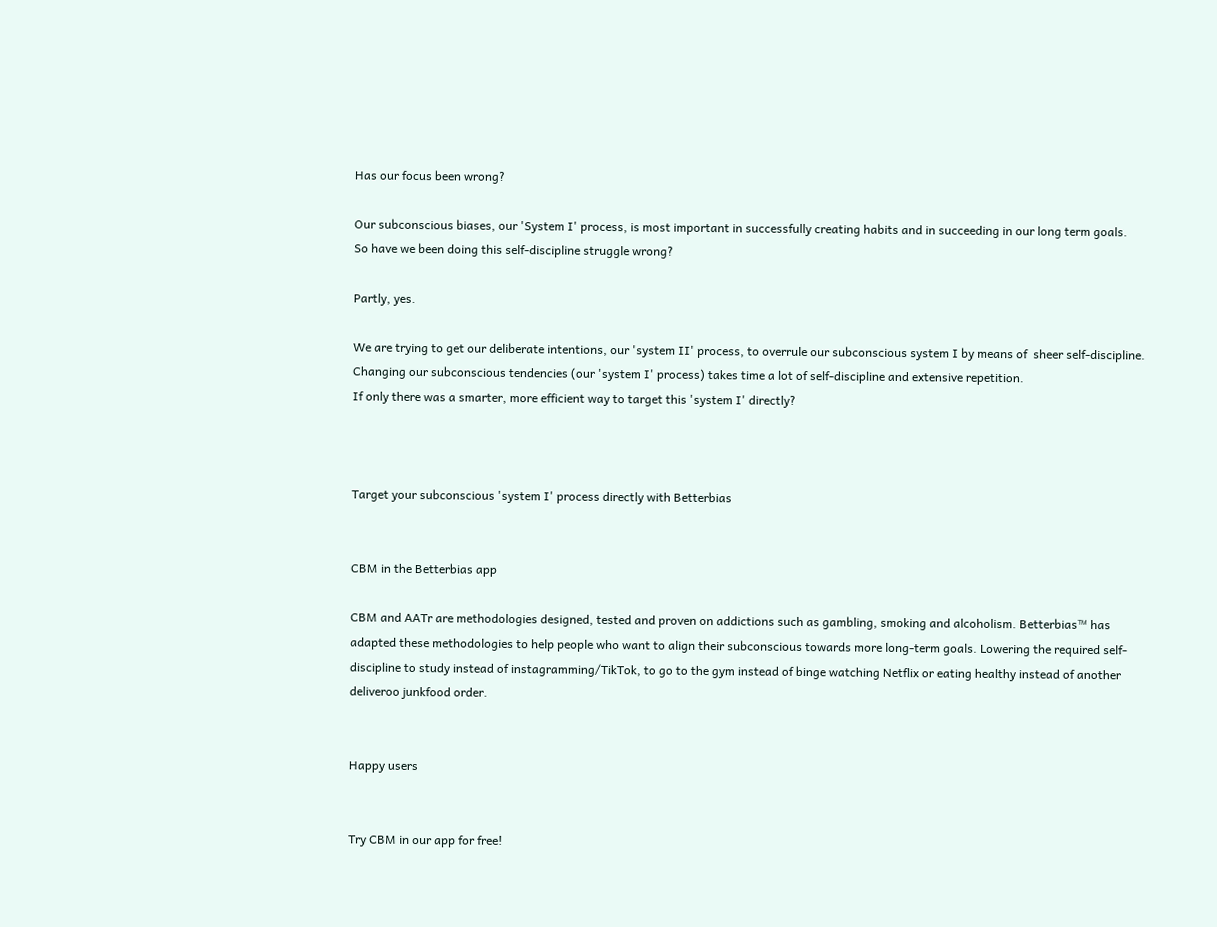Has our focus been wrong?

Our subconscious biases, our 'System I' process, is most important in successfully creating habits and in succeeding in our long term goals.
So have we been doing this self-discipline struggle wrong?

Partly, yes.

We are trying to get our deliberate intentions, our 'system II' process, to overrule our subconscious system I by means of  sheer self-discipline.
Changing our subconscious tendencies (our 'system I' process) takes time a lot of self-discipline and extensive repetition.
If only there was a smarter, more efficient way to target this 'system I' directly?



Target your subconscious 'system I' process directly with Betterbias


CBM in the Betterbias app

CBM and AATr are methodologies designed, tested and proven on addictions such as gambling, smoking and alcoholism. Betterbias™ has adapted these methodologies to help people who want to align their subconscious towards more long-term goals. Lowering the required self-discipline to study instead of instagramming/TikTok, to go to the gym instead of binge watching Netflix or eating healthy instead of another deliveroo junkfood order.


Happy users


Try CBM in our app for free!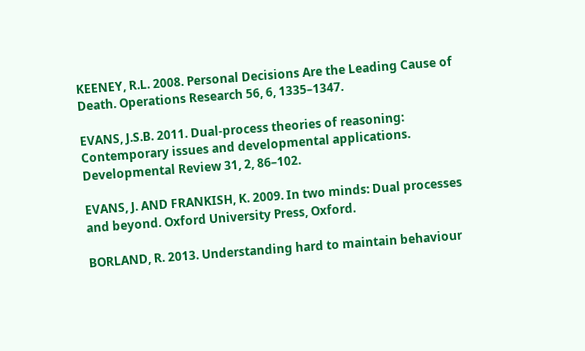KEENEY, R.L. 2008. Personal Decisions Are the Leading Cause of Death. Operations Research 56, 6, 1335–1347.

EVANS, J.S.B. 2011. Dual-process theories of reasoning: Contemporary issues and developmental applications. Developmental Review 31, 2, 86–102.

EVANS, J. AND FRANKISH, K. 2009. In two minds: Dual processes and beyond. Oxford University Press, Oxford.

BORLAND, R. 2013. Understanding hard to maintain behaviour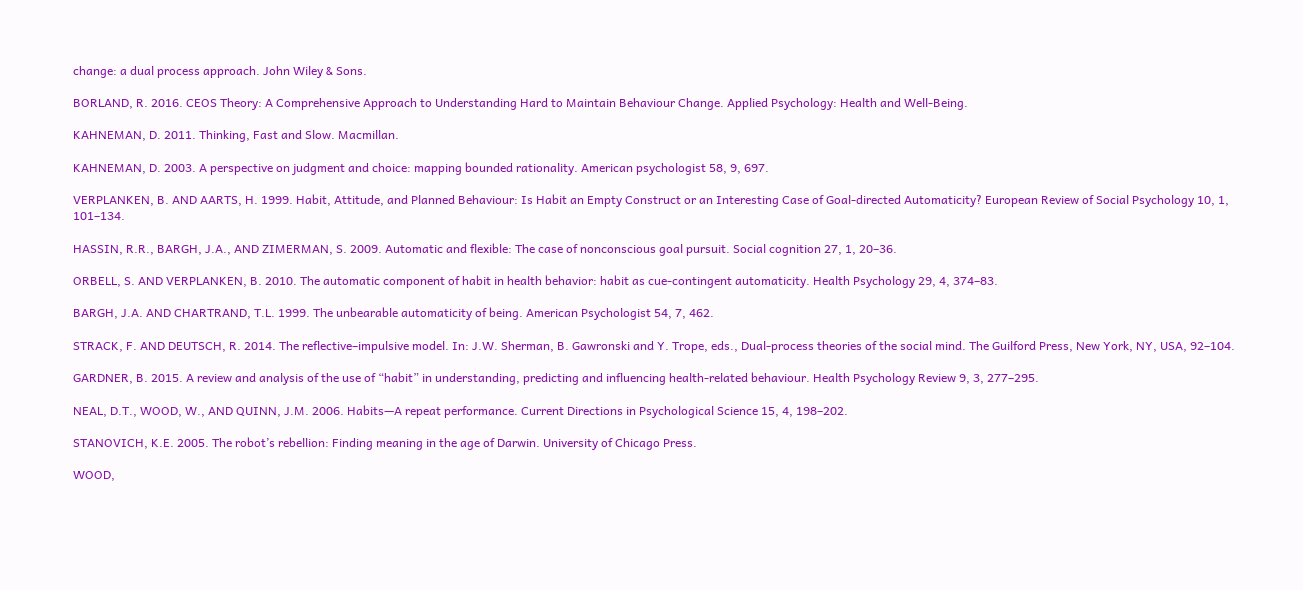change: a dual process approach. John Wiley & Sons.

BORLAND, R. 2016. CEOS Theory: A Comprehensive Approach to Understanding Hard to Maintain Behaviour Change. Applied Psychology: Health and Well-Being.

KAHNEMAN, D. 2011. Thinking, Fast and Slow. Macmillan.

KAHNEMAN, D. 2003. A perspective on judgment and choice: mapping bounded rationality. American psychologist 58, 9, 697.

VERPLANKEN, B. AND AARTS, H. 1999. Habit, Attitude, and Planned Behaviour: Is Habit an Empty Construct or an Interesting Case of Goal-directed Automaticity? European Review of Social Psychology 10, 1, 101–134.

HASSIN, R.R., BARGH, J.A., AND ZIMERMAN, S. 2009. Automatic and flexible: The case of nonconscious goal pursuit. Social cognition 27, 1, 20–36.

ORBELL, S. AND VERPLANKEN, B. 2010. The automatic component of habit in health behavior: habit as cue-contingent automaticity. Health Psychology 29, 4, 374–83.

BARGH, J.A. AND CHARTRAND, T.L. 1999. The unbearable automaticity of being. American Psychologist 54, 7, 462.

STRACK, F. AND DEUTSCH, R. 2014. The reflective–impulsive model. In: J.W. Sherman, B. Gawronski and Y. Trope, eds., Dual-process theories of the social mind. The Guilford Press, New York, NY, USA, 92–104.

GARDNER, B. 2015. A review and analysis of the use of “habit” in understanding, predicting and influencing health-related behaviour. Health Psychology Review 9, 3, 277–295.

NEAL, D.T., WOOD, W., AND QUINN, J.M. 2006. Habits—A repeat performance. Current Directions in Psychological Science 15, 4, 198–202.

STANOVICH, K.E. 2005. The robot’s rebellion: Finding meaning in the age of Darwin. University of Chicago Press.

WOOD,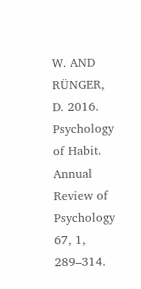W. AND RÜNGER, D. 2016. Psychology of Habit. Annual Review of Psychology 67, 1, 289–314.